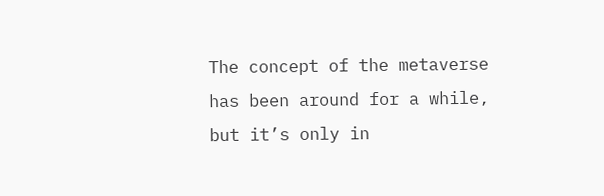The concept of the metaverse has been around for a while, but it’s only in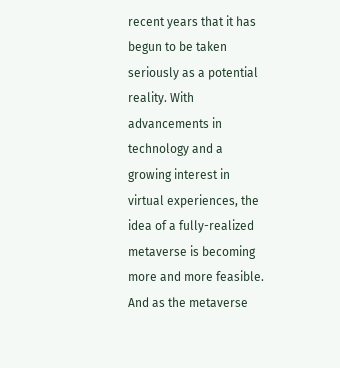recent years that it has begun to be taken seriously as a potential reality. With advancements in technology and a growing interest in virtual experiences, the idea of a fully-realized metaverse is becoming more and more feasible. And as the metaverse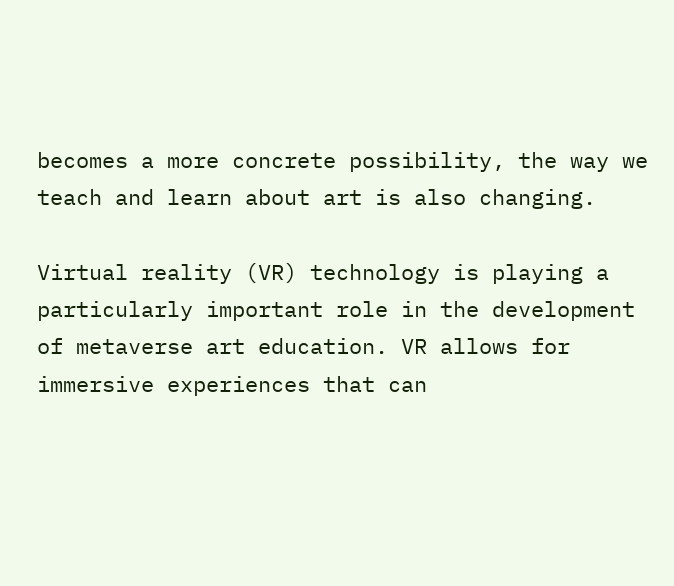becomes a more concrete possibility, the way we teach and learn about art is also changing.

Virtual reality (VR) technology is playing a particularly important role in the development of metaverse art education. VR allows for immersive experiences that can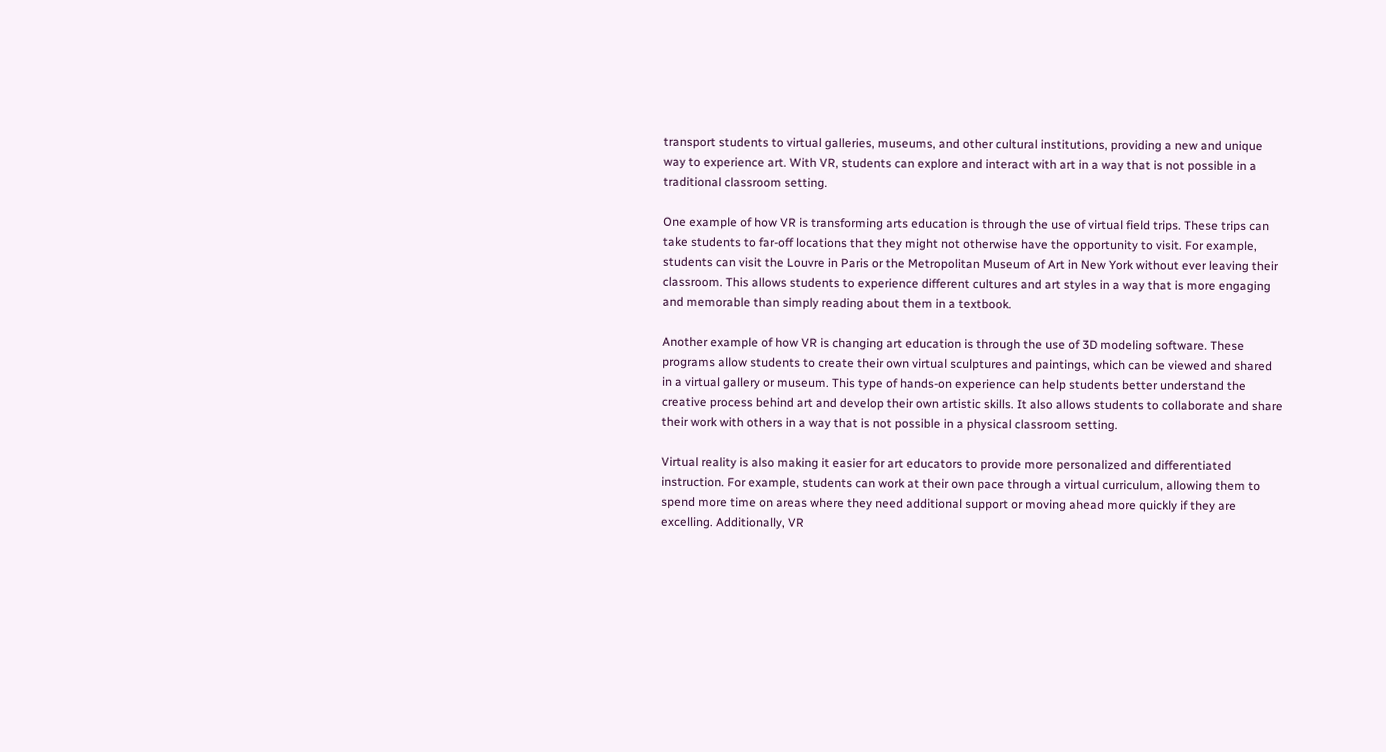transport students to virtual galleries, museums, and other cultural institutions, providing a new and unique way to experience art. With VR, students can explore and interact with art in a way that is not possible in a traditional classroom setting.

One example of how VR is transforming arts education is through the use of virtual field trips. These trips can take students to far-off locations that they might not otherwise have the opportunity to visit. For example, students can visit the Louvre in Paris or the Metropolitan Museum of Art in New York without ever leaving their classroom. This allows students to experience different cultures and art styles in a way that is more engaging and memorable than simply reading about them in a textbook.

Another example of how VR is changing art education is through the use of 3D modeling software. These programs allow students to create their own virtual sculptures and paintings, which can be viewed and shared in a virtual gallery or museum. This type of hands-on experience can help students better understand the creative process behind art and develop their own artistic skills. It also allows students to collaborate and share their work with others in a way that is not possible in a physical classroom setting.

Virtual reality is also making it easier for art educators to provide more personalized and differentiated instruction. For example, students can work at their own pace through a virtual curriculum, allowing them to spend more time on areas where they need additional support or moving ahead more quickly if they are excelling. Additionally, VR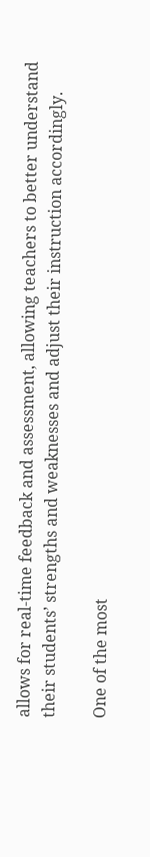allows for real-time feedback and assessment, allowing teachers to better understand their students’ strengths and weaknesses and adjust their instruction accordingly.

One of the most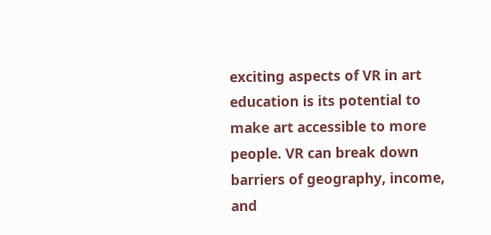exciting aspects of VR in art education is its potential to make art accessible to more people. VR can break down barriers of geography, income, and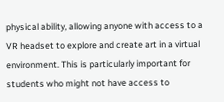physical ability, allowing anyone with access to a VR headset to explore and create art in a virtual environment. This is particularly important for students who might not have access to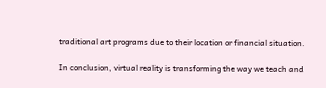traditional art programs due to their location or financial situation.

In conclusion, virtual reality is transforming the way we teach and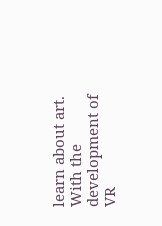learn about art. With the development of VR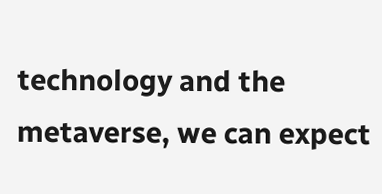technology and the metaverse, we can expect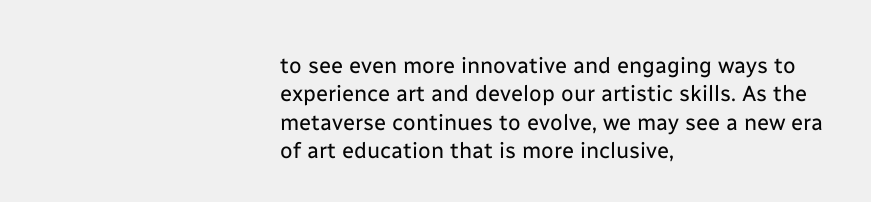to see even more innovative and engaging ways to experience art and develop our artistic skills. As the metaverse continues to evolve, we may see a new era of art education that is more inclusive,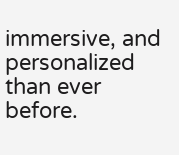immersive, and personalized than ever before.